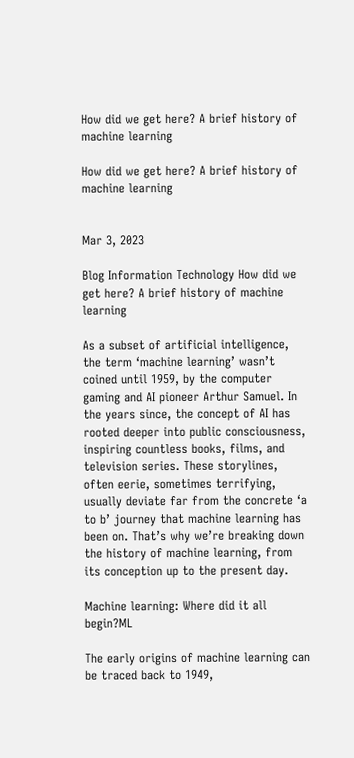How did we get here? A brief history of machine learning

How did we get here? A brief history of machine learning


Mar 3, 2023

Blog Information Technology How did we get here? A brief history of machine learning

As a subset of artificial intelligence, the term ‘machine learning’ wasn’t coined until 1959, by the computer gaming and AI pioneer Arthur Samuel. In the years since, the concept of AI has rooted deeper into public consciousness, inspiring countless books, films, and television series. These storylines, often eerie, sometimes terrifying, usually deviate far from the concrete ‘a to b’ journey that machine learning has been on. That’s why we’re breaking down the history of machine learning, from its conception up to the present day.

Machine learning: Where did it all begin?ML

The early origins of machine learning can be traced back to 1949,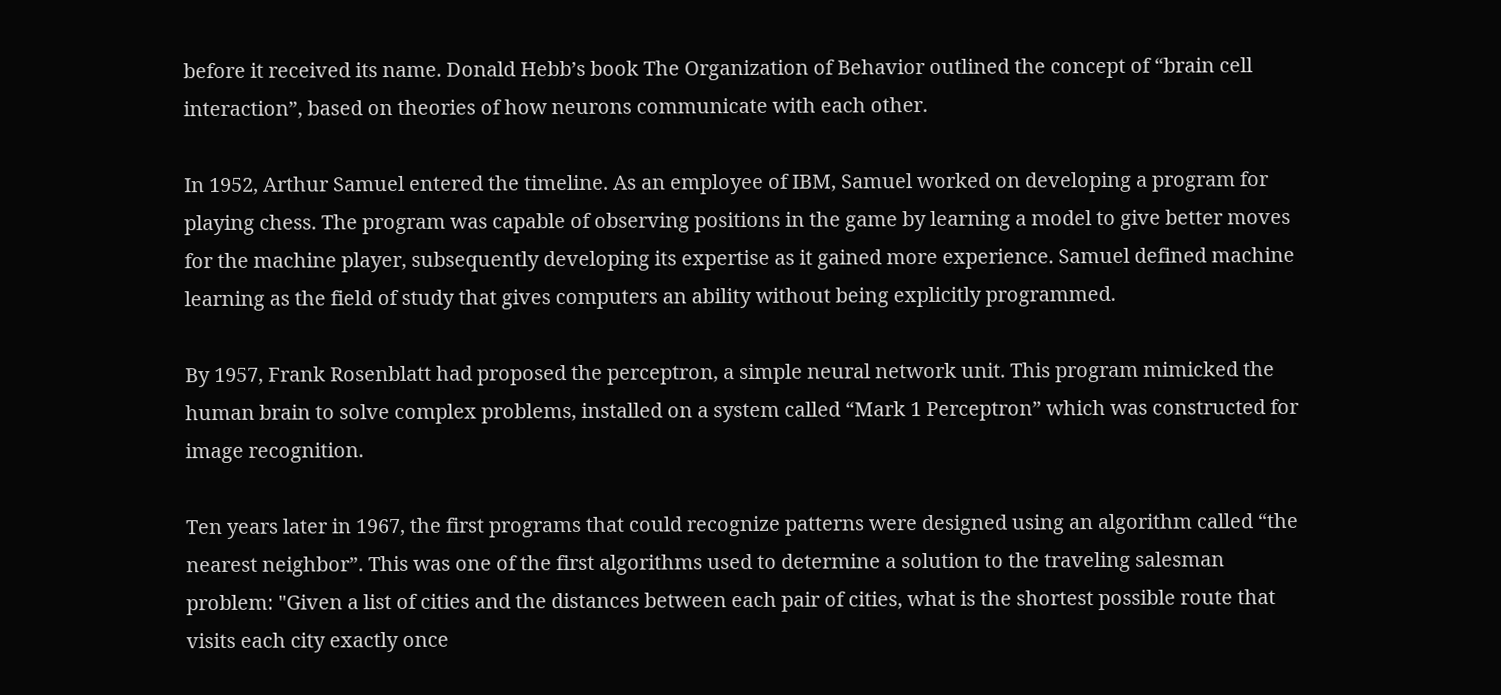before it received its name. Donald Hebb’s book The Organization of Behavior outlined the concept of “brain cell interaction”, based on theories of how neurons communicate with each other.

In 1952, Arthur Samuel entered the timeline. As an employee of IBM, Samuel worked on developing a program for playing chess. The program was capable of observing positions in the game by learning a model to give better moves for the machine player, subsequently developing its expertise as it gained more experience. Samuel defined machine learning as the field of study that gives computers an ability without being explicitly programmed.

By 1957, Frank Rosenblatt had proposed the perceptron, a simple neural network unit. This program mimicked the human brain to solve complex problems, installed on a system called “Mark 1 Perceptron” which was constructed for image recognition.

Ten years later in 1967, the first programs that could recognize patterns were designed using an algorithm called “the nearest neighbor”. This was one of the first algorithms used to determine a solution to the traveling salesman problem: "Given a list of cities and the distances between each pair of cities, what is the shortest possible route that visits each city exactly once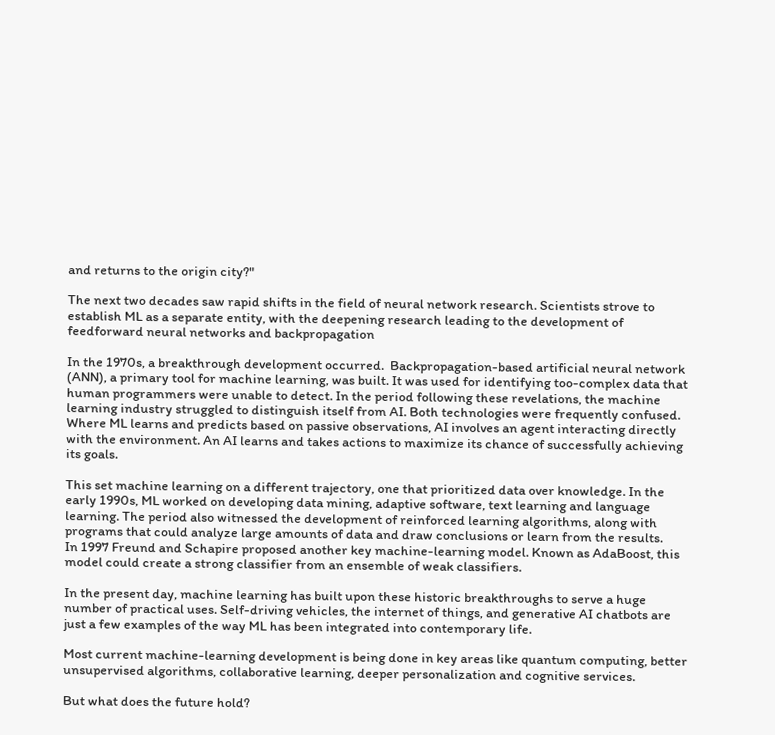and returns to the origin city?"

The next two decades saw rapid shifts in the field of neural network research. Scientists strove to establish ML as a separate entity, with the deepening research leading to the development of feedforward neural networks and backpropagation

In the 1970s, a breakthrough development occurred.  Backpropagation-based artificial neural network (ANN), a primary tool for machine learning, was built. It was used for identifying too-complex data that human programmers were unable to detect. In the period following these revelations, the machine learning industry struggled to distinguish itself from AI. Both technologies were frequently confused. Where ML learns and predicts based on passive observations, AI involves an agent interacting directly with the environment. An AI learns and takes actions to maximize its chance of successfully achieving its goals.

This set machine learning on a different trajectory, one that prioritized data over knowledge. In the early 1990s, ML worked on developing data mining, adaptive software, text learning and language learning. The period also witnessed the development of reinforced learning algorithms, along with programs that could analyze large amounts of data and draw conclusions or learn from the results.
In 1997 Freund and Schapire proposed another key machine-learning model. Known as AdaBoost, this model could create a strong classifier from an ensemble of weak classifiers.

In the present day, machine learning has built upon these historic breakthroughs to serve a huge number of practical uses. Self-driving vehicles, the internet of things, and generative AI chatbots are just a few examples of the way ML has been integrated into contemporary life.

Most current machine-learning development is being done in key areas like quantum computing, better unsupervised algorithms, collaborative learning, deeper personalization and cognitive services.

But what does the future hold?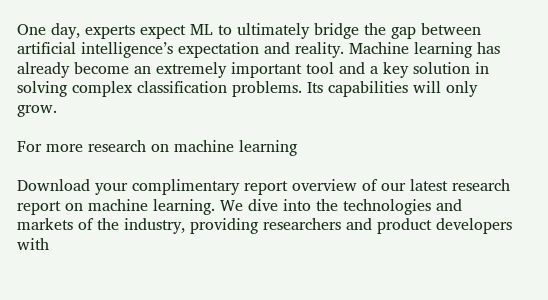One day, experts expect ML to ultimately bridge the gap between artificial intelligence’s expectation and reality. Machine learning has already become an extremely important tool and a key solution in solving complex classification problems. Its capabilities will only grow.

For more research on machine learning

Download your complimentary report overview of our latest research report on machine learning. We dive into the technologies and markets of the industry, providing researchers and product developers with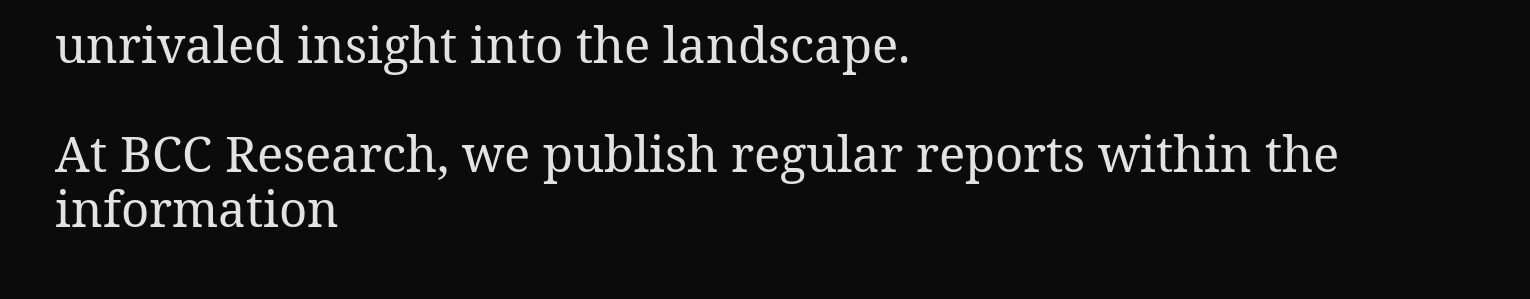unrivaled insight into the landscape.

At BCC Research, we publish regular reports within the information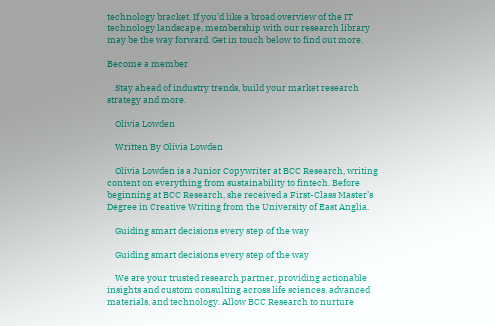technology bracket. If you’d like a broad overview of the IT technology landscape, membership with our research library may be the way forward. Get in touch below to find out more.

Become a member

    Stay ahead of industry trends, build your market research strategy and more.

    Olivia Lowden

    Written By Olivia Lowden

    Olivia Lowden is a Junior Copywriter at BCC Research, writing content on everything from sustainability to fintech. Before beginning at BCC Research, she received a First-Class Master’s Degree in Creative Writing from the University of East Anglia.

    Guiding smart decisions every step of the way

    Guiding smart decisions every step of the way

    We are your trusted research partner, providing actionable insights and custom consulting across life sciences, advanced materials, and technology. Allow BCC Research to nurture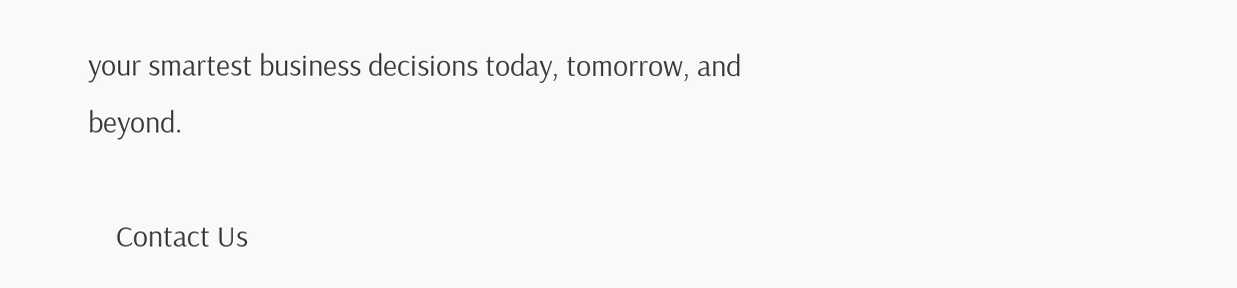your smartest business decisions today, tomorrow, and beyond.

    Contact Us